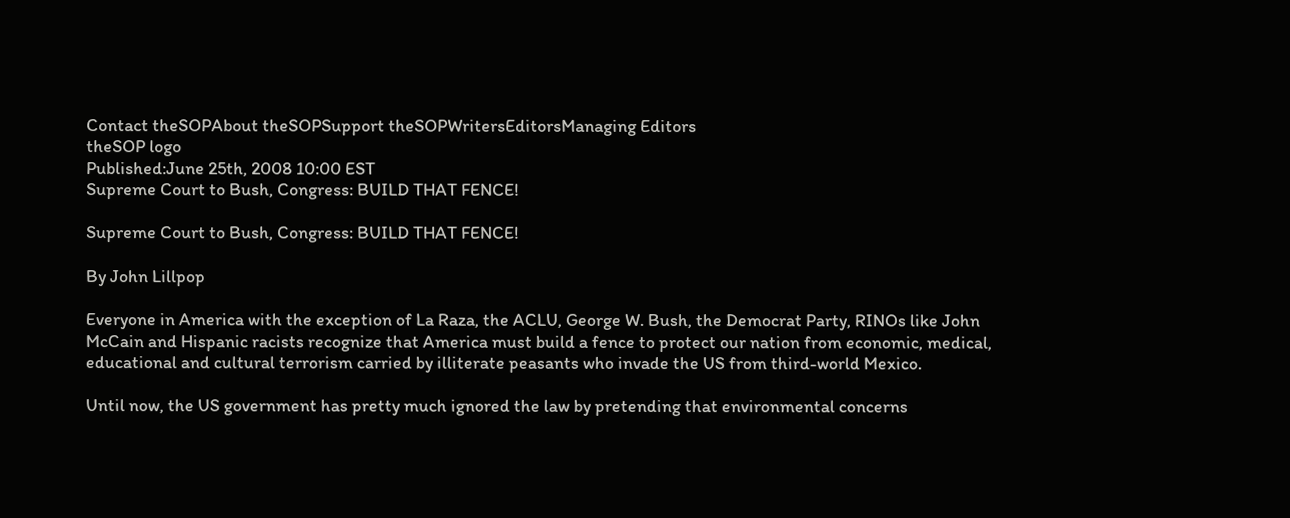Contact theSOPAbout theSOPSupport theSOPWritersEditorsManaging Editors
theSOP logo
Published:June 25th, 2008 10:00 EST
Supreme Court to Bush, Congress: BUILD THAT FENCE!

Supreme Court to Bush, Congress: BUILD THAT FENCE!

By John Lillpop

Everyone in America with the exception of La Raza, the ACLU, George W. Bush, the Democrat Party, RINOs like John McCain and Hispanic racists recognize that America must build a fence to protect our nation from economic, medical, educational and cultural terrorism carried by illiterate peasants who invade the US from third-world Mexico.

Until now, the US government has pretty much ignored the law by pretending that environmental concerns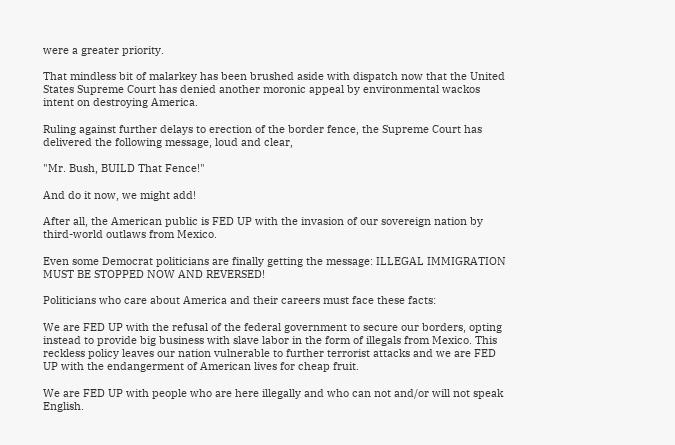were a greater priority.

That mindless bit of malarkey has been brushed aside with dispatch now that the United States Supreme Court has denied another moronic appeal by environmental wackos intent on destroying America.

Ruling against further delays to erection of the border fence, the Supreme Court has delivered the following message, loud and clear,

"Mr. Bush, BUILD That Fence!"

And do it now, we might add!

After all, the American public is FED UP with the invasion of our sovereign nation by third-world outlaws from Mexico.

Even some Democrat politicians are finally getting the message: ILLEGAL IMMIGRATION MUST BE STOPPED NOW AND REVERSED!

Politicians who care about America and their careers must face these facts:

We are FED UP with the refusal of the federal government to secure our borders, opting instead to provide big business with slave labor in the form of illegals from Mexico. This reckless policy leaves our nation vulnerable to further terrorist attacks and we are FED UP with the endangerment of American lives for cheap fruit.

We are FED UP with people who are here illegally and who can not and/or will not speak English.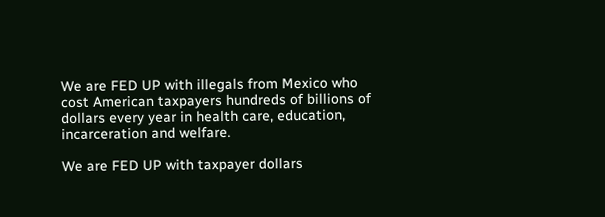We are FED UP with illegals from Mexico who cost American taxpayers hundreds of billions of dollars every year in health care, education, incarceration and welfare.

We are FED UP with taxpayer dollars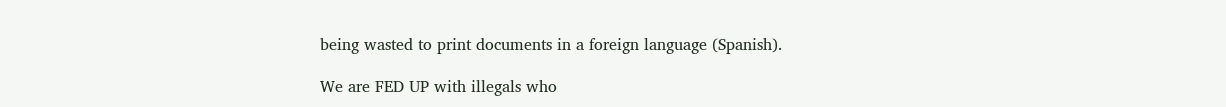being wasted to print documents in a foreign language (Spanish).

We are FED UP with illegals who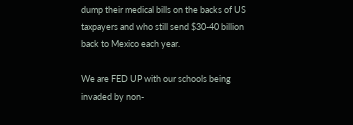dump their medical bills on the backs of US taxpayers and who still send $30-40 billion back to Mexico each year.

We are FED UP with our schools being invaded by non-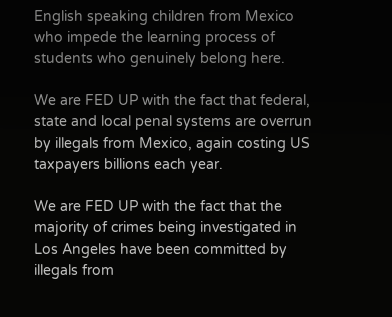English speaking children from Mexico who impede the learning process of students who genuinely belong here.

We are FED UP with the fact that federal, state and local penal systems are overrun by illegals from Mexico, again costing US taxpayers billions each year.

We are FED UP with the fact that the majority of crimes being investigated in Los Angeles have been committed by illegals from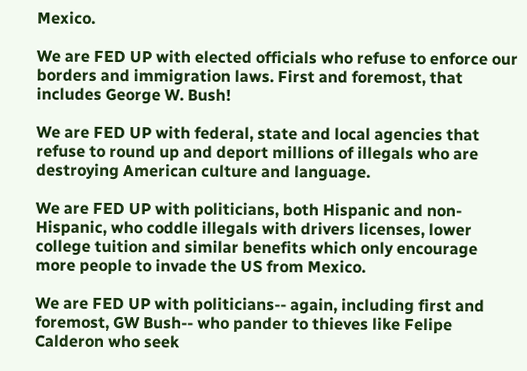Mexico.

We are FED UP with elected officials who refuse to enforce our borders and immigration laws. First and foremost, that includes George W. Bush!

We are FED UP with federal, state and local agencies that refuse to round up and deport millions of illegals who are destroying American culture and language.

We are FED UP with politicians, both Hispanic and non-Hispanic, who coddle illegals with drivers licenses, lower college tuition and similar benefits which only encourage more people to invade the US from Mexico.

We are FED UP with politicians-- again, including first and foremost, GW Bush-- who pander to thieves like Felipe Calderon who seek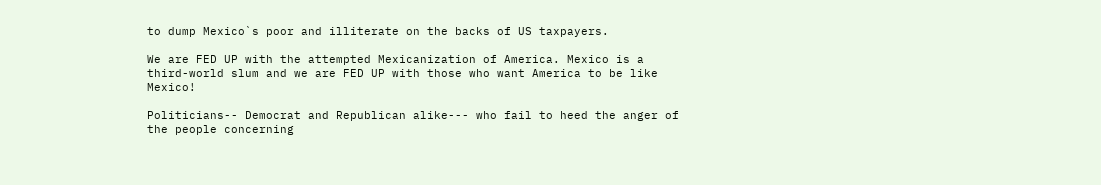to dump Mexico`s poor and illiterate on the backs of US taxpayers.

We are FED UP with the attempted Mexicanization of America. Mexico is a third-world slum and we are FED UP with those who want America to be like Mexico!

Politicians-- Democrat and Republican alike--- who fail to heed the anger of the people concerning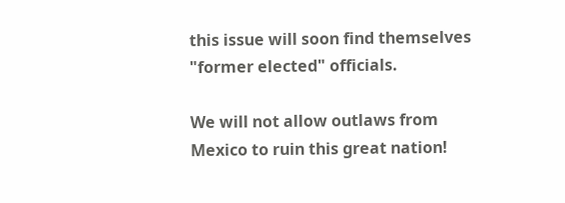this issue will soon find themselves "former elected" officials.

We will not allow outlaws from Mexico to ruin this great nation!